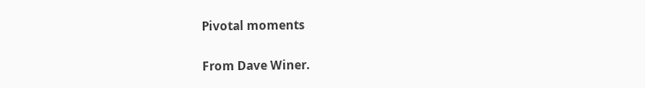Pivotal moments

From Dave Winer.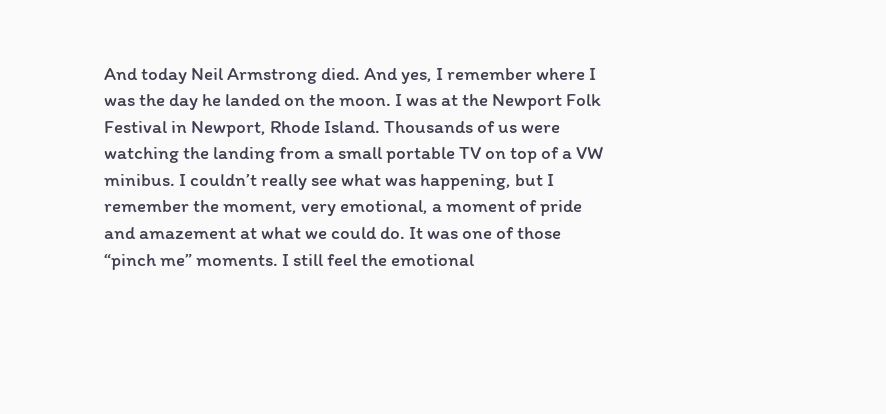And today Neil Armstrong died. And yes, I remember where I was the day he landed on the moon. I was at the Newport Folk Festival in Newport, Rhode Island. Thousands of us were watching the landing from a small portable TV on top of a VW minibus. I couldn’t really see what was happening, but I remember the moment, very emotional, a moment of pride and amazement at what we could do. It was one of those “pinch me” moments. I still feel the emotional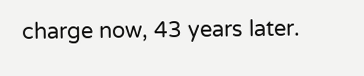charge now, 43 years later.